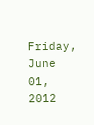Friday, June 01, 2012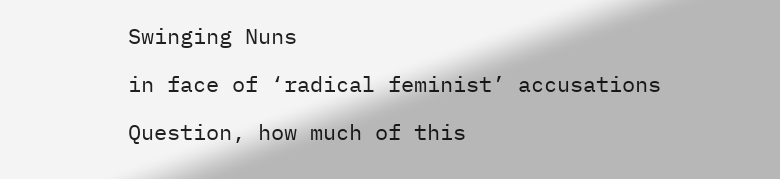Swinging Nuns

in face of ‘radical feminist’ accusations

Question, how much of this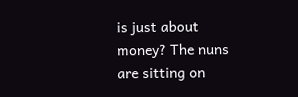is just about money? The nuns are sitting on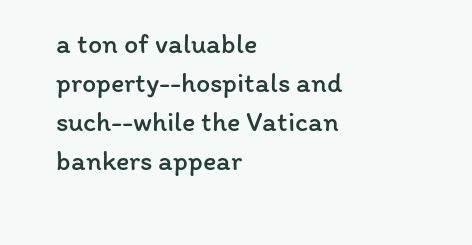a ton of valuable property--hospitals and such--while the Vatican bankers appear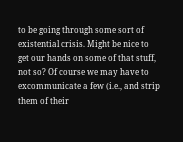to be going through some sort of existential crisis. Might be nice to get our hands on some of that stuff, not so? Of course we may have to excommunicate a few (i.e., and strip them of their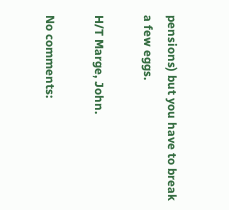pensions) but you have to break a few eggs.

H/T Marge, John.

No comments: